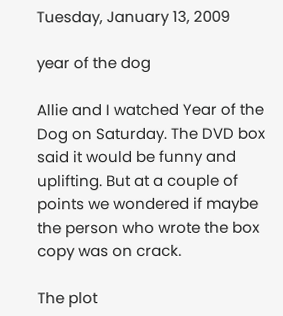Tuesday, January 13, 2009

year of the dog

Allie and I watched Year of the Dog on Saturday. The DVD box said it would be funny and uplifting. But at a couple of points we wondered if maybe the person who wrote the box copy was on crack.

The plot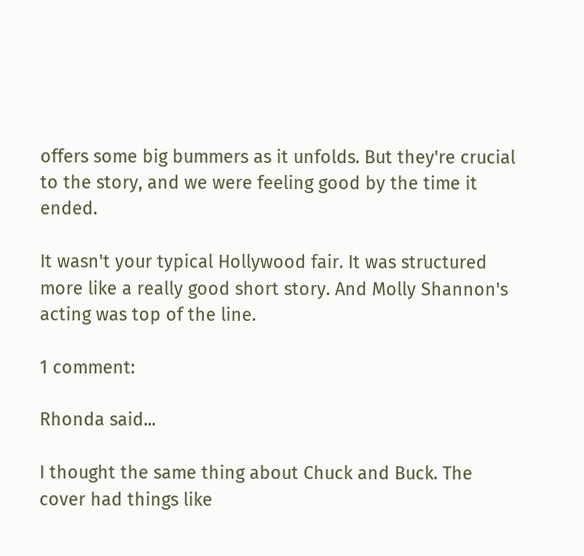offers some big bummers as it unfolds. But they're crucial to the story, and we were feeling good by the time it ended.

It wasn't your typical Hollywood fair. It was structured more like a really good short story. And Molly Shannon's acting was top of the line.

1 comment:

Rhonda said...

I thought the same thing about Chuck and Buck. The cover had things like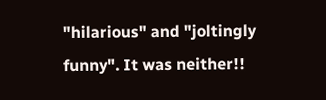"hilarious" and "joltingly funny". It was neither!!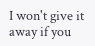I won't give it away if you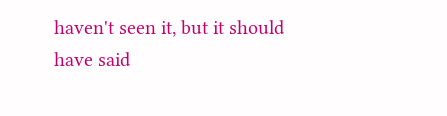haven't seen it, but it should have said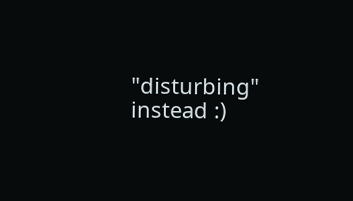"disturbing" instead :)